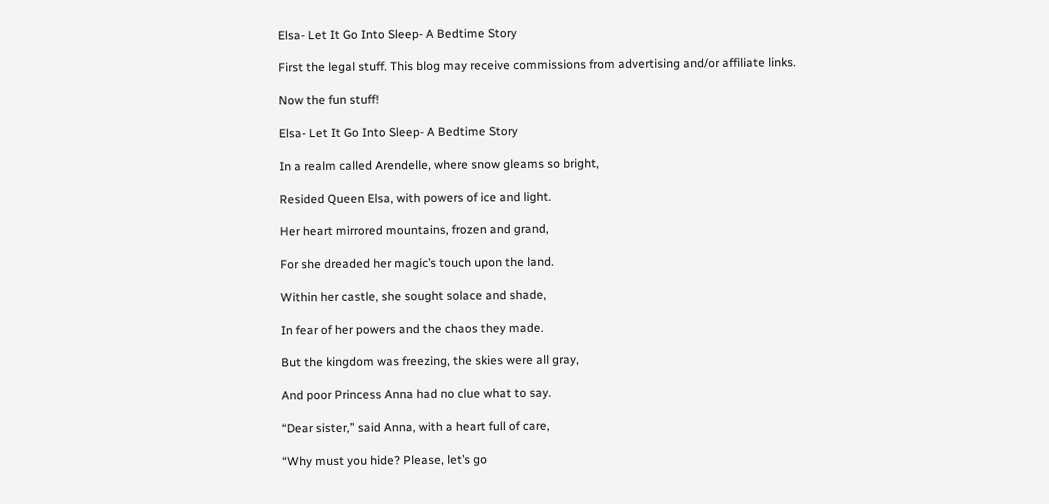Elsa- Let It Go Into Sleep- A Bedtime Story

First the legal stuff. This blog may receive commissions from advertising and/or affiliate links.

Now the fun stuff!

Elsa- Let It Go Into Sleep- A Bedtime Story

In a realm called Arendelle, where snow gleams so bright,

Resided Queen Elsa, with powers of ice and light.

Her heart mirrored mountains, frozen and grand,

For she dreaded her magic’s touch upon the land.

Within her castle, she sought solace and shade,

In fear of her powers and the chaos they made.

But the kingdom was freezing, the skies were all gray,

And poor Princess Anna had no clue what to say.

“Dear sister,” said Anna, with a heart full of care,

“Why must you hide? Please, let’s go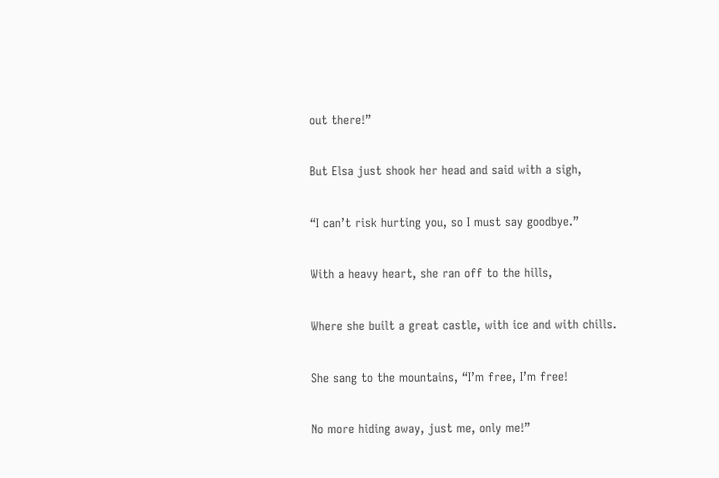out there!”

But Elsa just shook her head and said with a sigh,

“I can’t risk hurting you, so I must say goodbye.”

With a heavy heart, she ran off to the hills,

Where she built a great castle, with ice and with chills.

She sang to the mountains, “I’m free, I’m free!

No more hiding away, just me, only me!”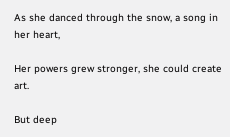As she danced through the snow, a song in her heart,

Her powers grew stronger, she could create art.

But deep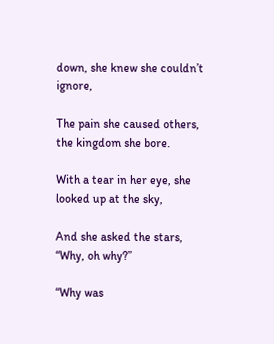down, she knew she couldn’t ignore,

The pain she caused others, the kingdom she bore.

With a tear in her eye, she looked up at the sky,

And she asked the stars, “Why, oh why?”

“Why was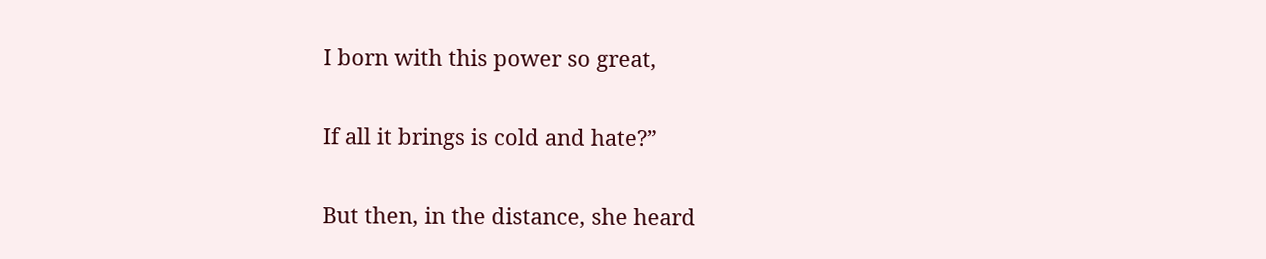I born with this power so great,

If all it brings is cold and hate?”

But then, in the distance, she heard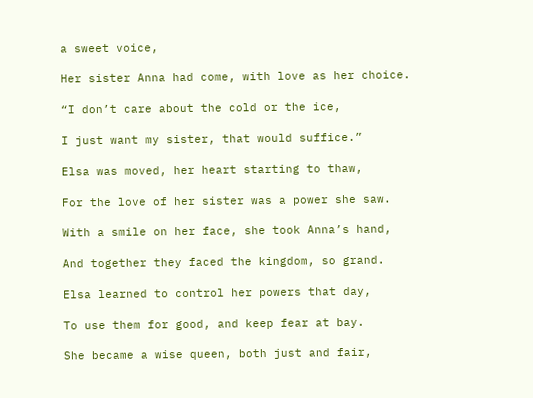a sweet voice,

Her sister Anna had come, with love as her choice.

“I don’t care about the cold or the ice,

I just want my sister, that would suffice.”

Elsa was moved, her heart starting to thaw,

For the love of her sister was a power she saw.

With a smile on her face, she took Anna’s hand,

And together they faced the kingdom, so grand.

Elsa learned to control her powers that day,

To use them for good, and keep fear at bay.

She became a wise queen, both just and fair,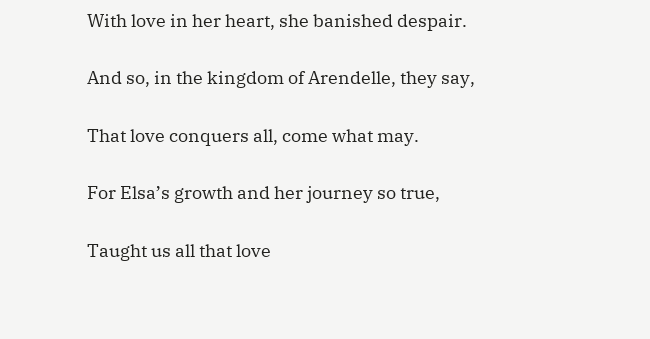With love in her heart, she banished despair.

And so, in the kingdom of Arendelle, they say,

That love conquers all, come what may.

For Elsa’s growth and her journey so true,

Taught us all that love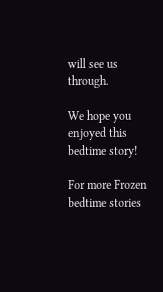will see us through.

We hope you enjoyed this bedtime story!

For more Frozen bedtime stories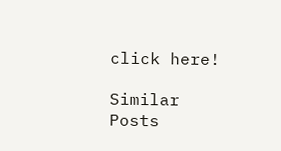click here!

Similar Posts